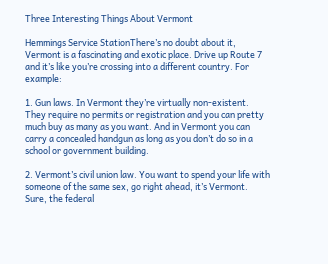Three Interesting Things About Vermont

Hemmings Service StationThere’s no doubt about it, Vermont is a fascinating and exotic place. Drive up Route 7 and it’s like you’re crossing into a different country. For example:

1. Gun laws. In Vermont they’re virtually non-existent. They require no permits or registration and you can pretty much buy as many as you want. And in Vermont you can carry a concealed handgun as long as you don’t do so in a school or government building.

2. Vermont’s civil union law. You want to spend your life with someone of the same sex, go right ahead, it’s Vermont. Sure, the federal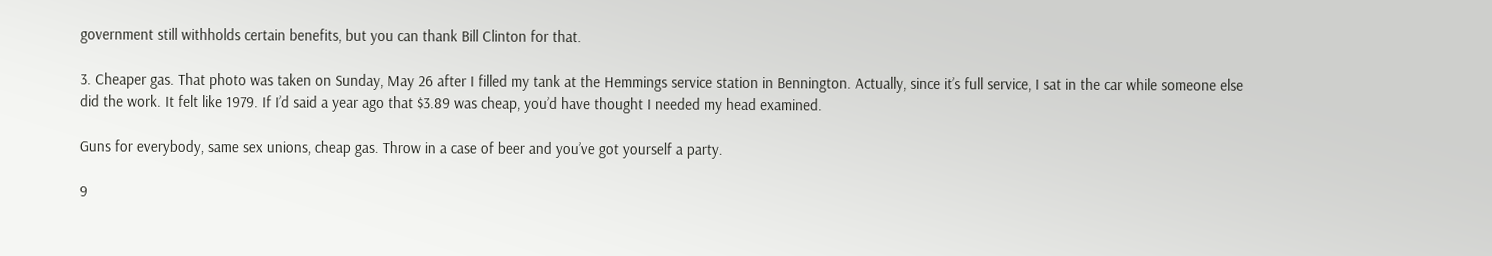government still withholds certain benefits, but you can thank Bill Clinton for that.

3. Cheaper gas. That photo was taken on Sunday, May 26 after I filled my tank at the Hemmings service station in Bennington. Actually, since it’s full service, I sat in the car while someone else did the work. It felt like 1979. If I’d said a year ago that $3.89 was cheap, you’d have thought I needed my head examined.

Guns for everybody, same sex unions, cheap gas. Throw in a case of beer and you’ve got yourself a party.

9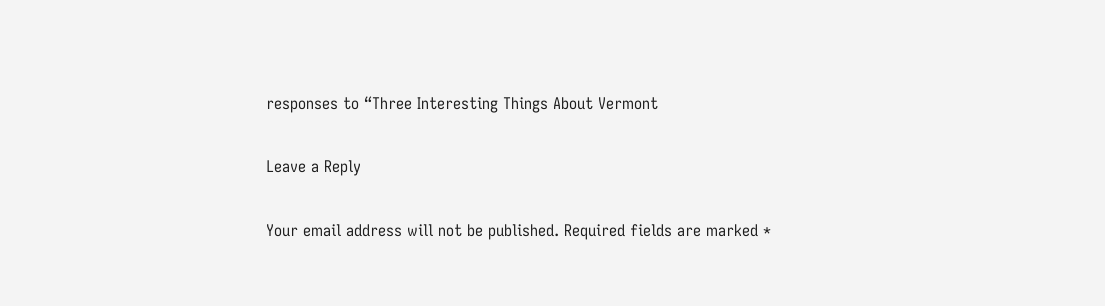responses to “Three Interesting Things About Vermont

Leave a Reply

Your email address will not be published. Required fields are marked *